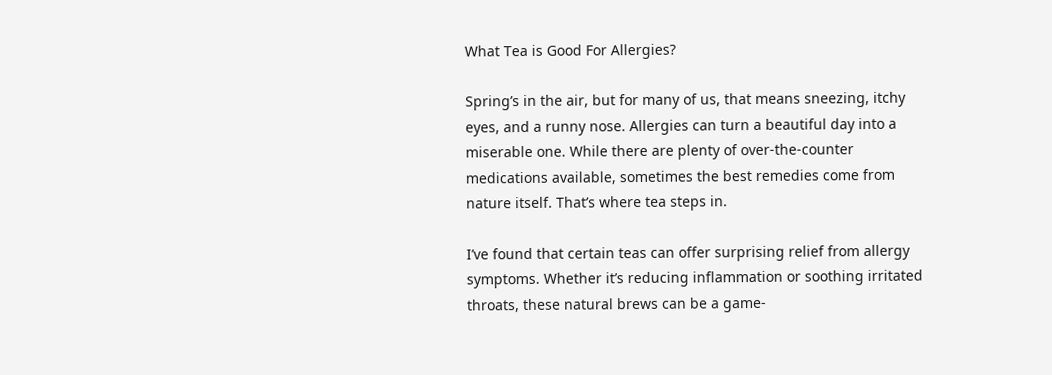What Tea is Good For Allergies?

Spring’s in the air, but for many of us, that means sneezing, itchy eyes, and a runny nose. Allergies can turn a beautiful day into a miserable one. While there are plenty of over-the-counter medications available, sometimes the best remedies come from nature itself. That’s where tea steps in.

I’ve found that certain teas can offer surprising relief from allergy symptoms. Whether it’s reducing inflammation or soothing irritated throats, these natural brews can be a game-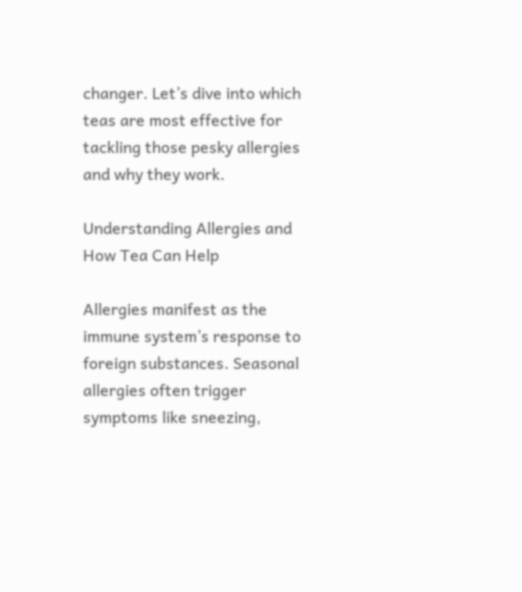changer. Let’s dive into which teas are most effective for tackling those pesky allergies and why they work.

Understanding Allergies and How Tea Can Help

Allergies manifest as the immune system’s response to foreign substances. Seasonal allergies often trigger symptoms like sneezing,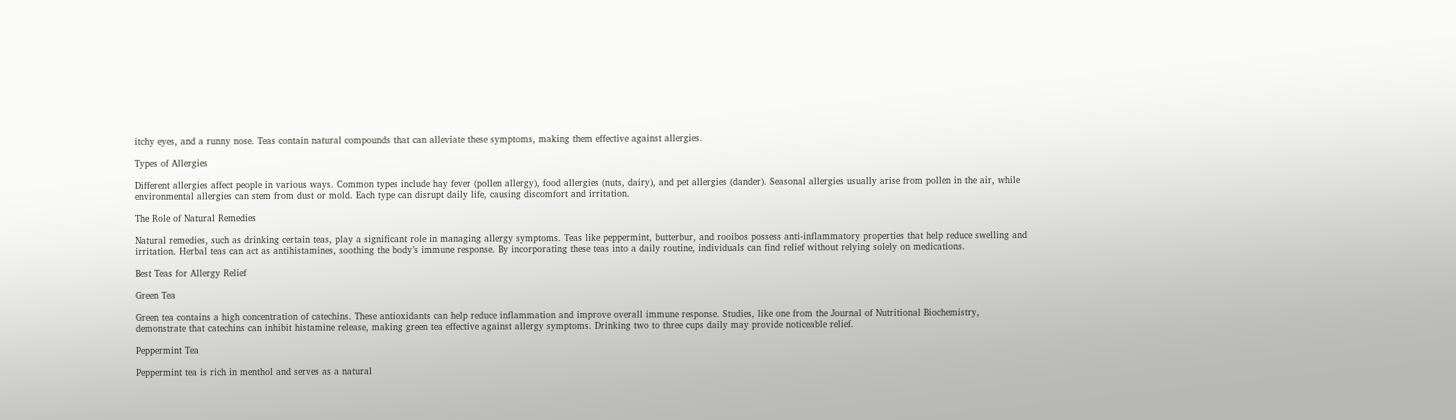itchy eyes, and a runny nose. Teas contain natural compounds that can alleviate these symptoms, making them effective against allergies.

Types of Allergies

Different allergies affect people in various ways. Common types include hay fever (pollen allergy), food allergies (nuts, dairy), and pet allergies (dander). Seasonal allergies usually arise from pollen in the air, while environmental allergies can stem from dust or mold. Each type can disrupt daily life, causing discomfort and irritation.

The Role of Natural Remedies

Natural remedies, such as drinking certain teas, play a significant role in managing allergy symptoms. Teas like peppermint, butterbur, and rooibos possess anti-inflammatory properties that help reduce swelling and irritation. Herbal teas can act as antihistamines, soothing the body’s immune response. By incorporating these teas into a daily routine, individuals can find relief without relying solely on medications.

Best Teas for Allergy Relief

Green Tea

Green tea contains a high concentration of catechins. These antioxidants can help reduce inflammation and improve overall immune response. Studies, like one from the Journal of Nutritional Biochemistry, demonstrate that catechins can inhibit histamine release, making green tea effective against allergy symptoms. Drinking two to three cups daily may provide noticeable relief.

Peppermint Tea

Peppermint tea is rich in menthol and serves as a natural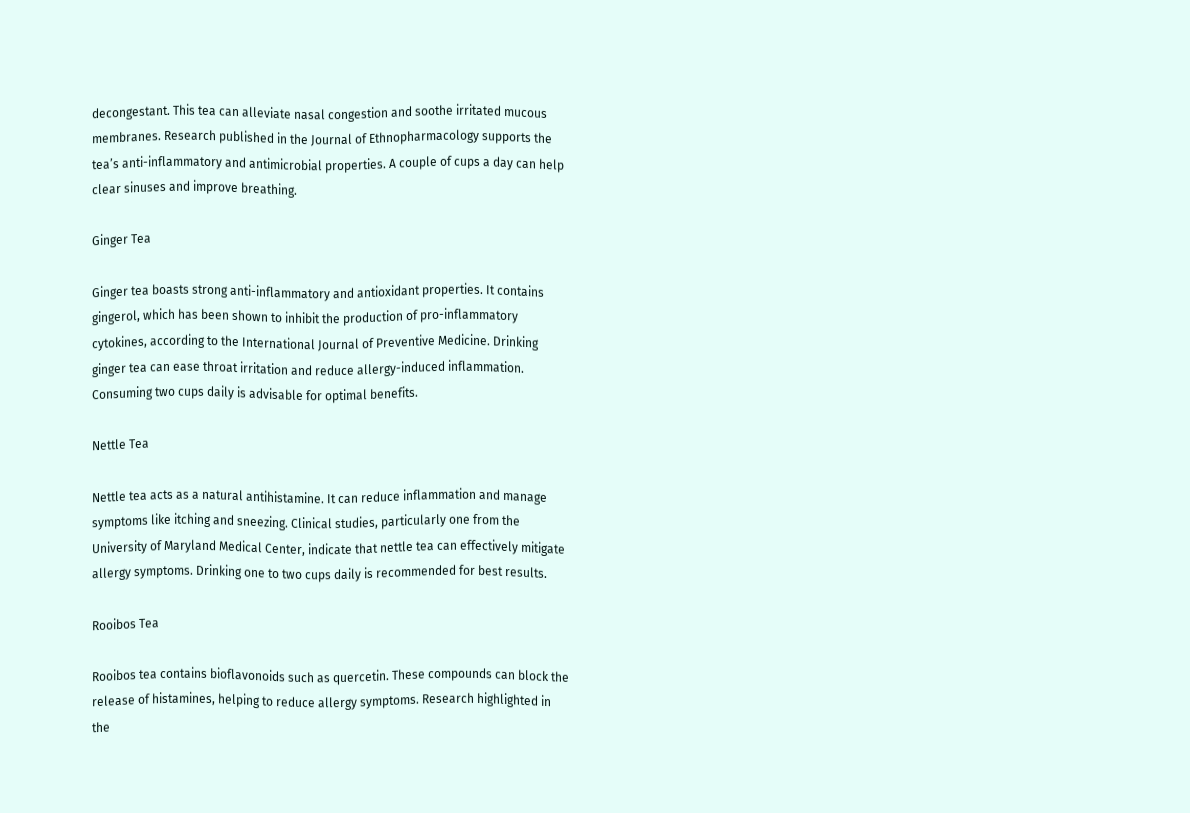decongestant. This tea can alleviate nasal congestion and soothe irritated mucous membranes. Research published in the Journal of Ethnopharmacology supports the tea’s anti-inflammatory and antimicrobial properties. A couple of cups a day can help clear sinuses and improve breathing.

Ginger Tea

Ginger tea boasts strong anti-inflammatory and antioxidant properties. It contains gingerol, which has been shown to inhibit the production of pro-inflammatory cytokines, according to the International Journal of Preventive Medicine. Drinking ginger tea can ease throat irritation and reduce allergy-induced inflammation. Consuming two cups daily is advisable for optimal benefits.

Nettle Tea

Nettle tea acts as a natural antihistamine. It can reduce inflammation and manage symptoms like itching and sneezing. Clinical studies, particularly one from the University of Maryland Medical Center, indicate that nettle tea can effectively mitigate allergy symptoms. Drinking one to two cups daily is recommended for best results.

Rooibos Tea

Rooibos tea contains bioflavonoids such as quercetin. These compounds can block the release of histamines, helping to reduce allergy symptoms. Research highlighted in the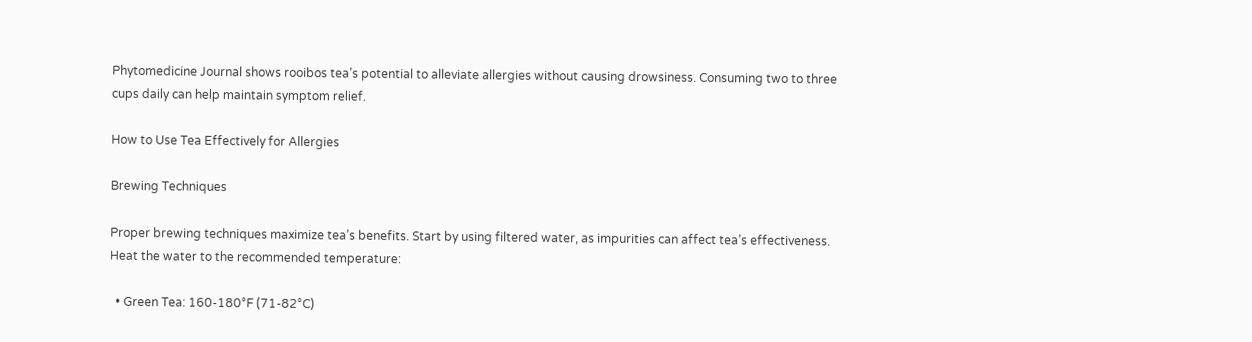Phytomedicine Journal shows rooibos tea’s potential to alleviate allergies without causing drowsiness. Consuming two to three cups daily can help maintain symptom relief.

How to Use Tea Effectively for Allergies

Brewing Techniques

Proper brewing techniques maximize tea’s benefits. Start by using filtered water, as impurities can affect tea’s effectiveness. Heat the water to the recommended temperature:

  • Green Tea: 160-180°F (71-82°C)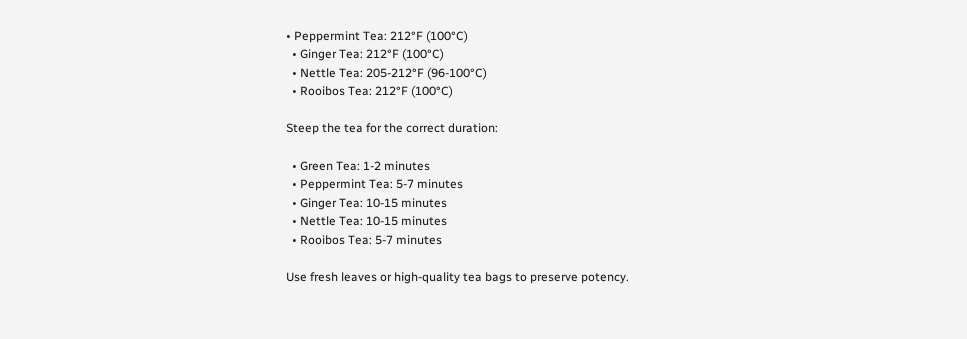• Peppermint Tea: 212°F (100°C)
  • Ginger Tea: 212°F (100°C)
  • Nettle Tea: 205-212°F (96-100°C)
  • Rooibos Tea: 212°F (100°C)

Steep the tea for the correct duration:

  • Green Tea: 1-2 minutes
  • Peppermint Tea: 5-7 minutes
  • Ginger Tea: 10-15 minutes
  • Nettle Tea: 10-15 minutes
  • Rooibos Tea: 5-7 minutes

Use fresh leaves or high-quality tea bags to preserve potency.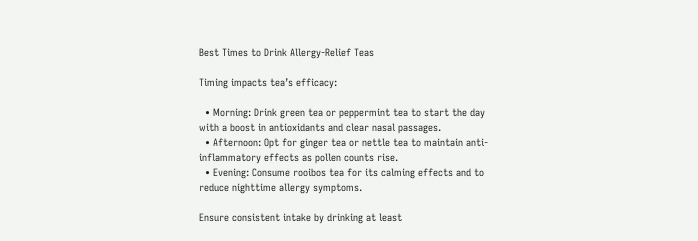Best Times to Drink Allergy-Relief Teas

Timing impacts tea’s efficacy:

  • Morning: Drink green tea or peppermint tea to start the day with a boost in antioxidants and clear nasal passages.
  • Afternoon: Opt for ginger tea or nettle tea to maintain anti-inflammatory effects as pollen counts rise.
  • Evening: Consume rooibos tea for its calming effects and to reduce nighttime allergy symptoms.

Ensure consistent intake by drinking at least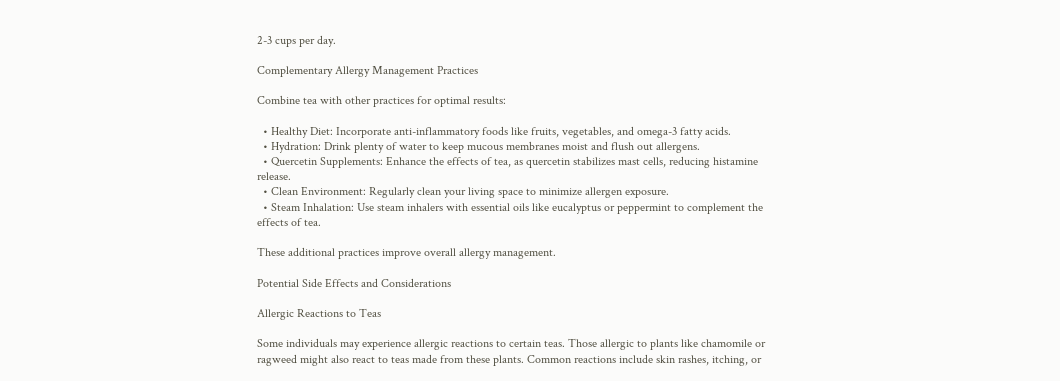2-3 cups per day.

Complementary Allergy Management Practices

Combine tea with other practices for optimal results:

  • Healthy Diet: Incorporate anti-inflammatory foods like fruits, vegetables, and omega-3 fatty acids.
  • Hydration: Drink plenty of water to keep mucous membranes moist and flush out allergens.
  • Quercetin Supplements: Enhance the effects of tea, as quercetin stabilizes mast cells, reducing histamine release.
  • Clean Environment: Regularly clean your living space to minimize allergen exposure.
  • Steam Inhalation: Use steam inhalers with essential oils like eucalyptus or peppermint to complement the effects of tea.

These additional practices improve overall allergy management.

Potential Side Effects and Considerations

Allergic Reactions to Teas

Some individuals may experience allergic reactions to certain teas. Those allergic to plants like chamomile or ragweed might also react to teas made from these plants. Common reactions include skin rashes, itching, or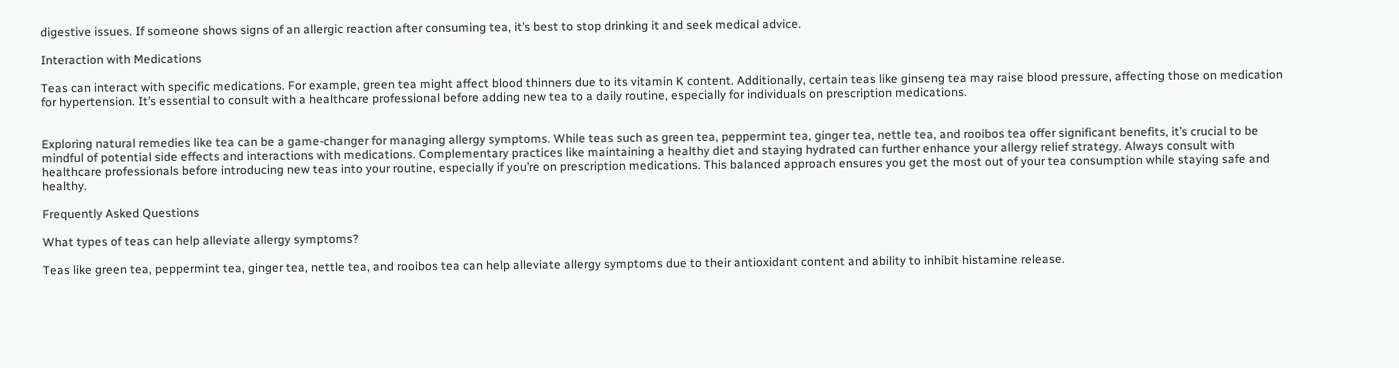digestive issues. If someone shows signs of an allergic reaction after consuming tea, it’s best to stop drinking it and seek medical advice.

Interaction with Medications

Teas can interact with specific medications. For example, green tea might affect blood thinners due to its vitamin K content. Additionally, certain teas like ginseng tea may raise blood pressure, affecting those on medication for hypertension. It’s essential to consult with a healthcare professional before adding new tea to a daily routine, especially for individuals on prescription medications.


Exploring natural remedies like tea can be a game-changer for managing allergy symptoms. While teas such as green tea, peppermint tea, ginger tea, nettle tea, and rooibos tea offer significant benefits, it’s crucial to be mindful of potential side effects and interactions with medications. Complementary practices like maintaining a healthy diet and staying hydrated can further enhance your allergy relief strategy. Always consult with healthcare professionals before introducing new teas into your routine, especially if you’re on prescription medications. This balanced approach ensures you get the most out of your tea consumption while staying safe and healthy.

Frequently Asked Questions

What types of teas can help alleviate allergy symptoms?

Teas like green tea, peppermint tea, ginger tea, nettle tea, and rooibos tea can help alleviate allergy symptoms due to their antioxidant content and ability to inhibit histamine release.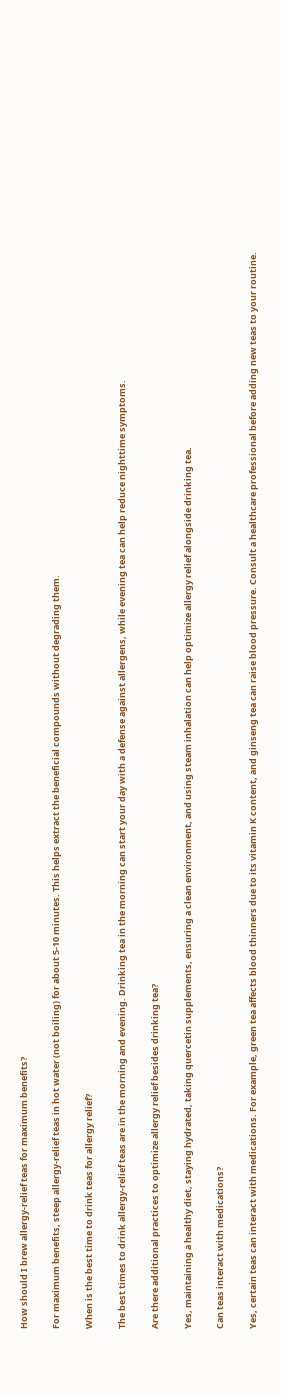How should I brew allergy-relief teas for maximum benefits?

For maximum benefits, steep allergy-relief teas in hot water (not boiling) for about 5-10 minutes. This helps extract the beneficial compounds without degrading them.

When is the best time to drink teas for allergy relief?

The best times to drink allergy-relief teas are in the morning and evening. Drinking tea in the morning can start your day with a defense against allergens, while evening tea can help reduce nighttime symptoms.

Are there additional practices to optimize allergy relief besides drinking tea?

Yes, maintaining a healthy diet, staying hydrated, taking quercetin supplements, ensuring a clean environment, and using steam inhalation can help optimize allergy relief alongside drinking tea.

Can teas interact with medications?

Yes, certain teas can interact with medications. For example, green tea affects blood thinners due to its vitamin K content, and ginseng tea can raise blood pressure. Consult a healthcare professional before adding new teas to your routine.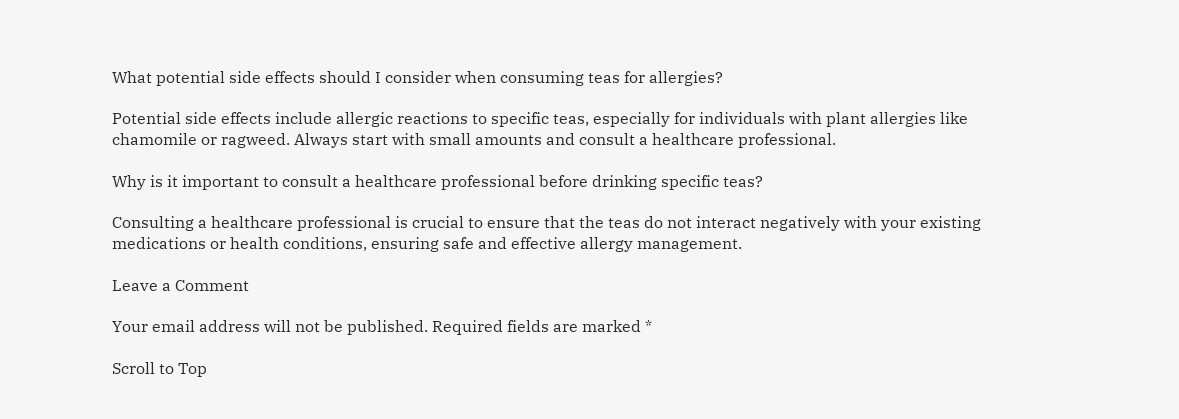What potential side effects should I consider when consuming teas for allergies?

Potential side effects include allergic reactions to specific teas, especially for individuals with plant allergies like chamomile or ragweed. Always start with small amounts and consult a healthcare professional.

Why is it important to consult a healthcare professional before drinking specific teas?

Consulting a healthcare professional is crucial to ensure that the teas do not interact negatively with your existing medications or health conditions, ensuring safe and effective allergy management.

Leave a Comment

Your email address will not be published. Required fields are marked *

Scroll to Top